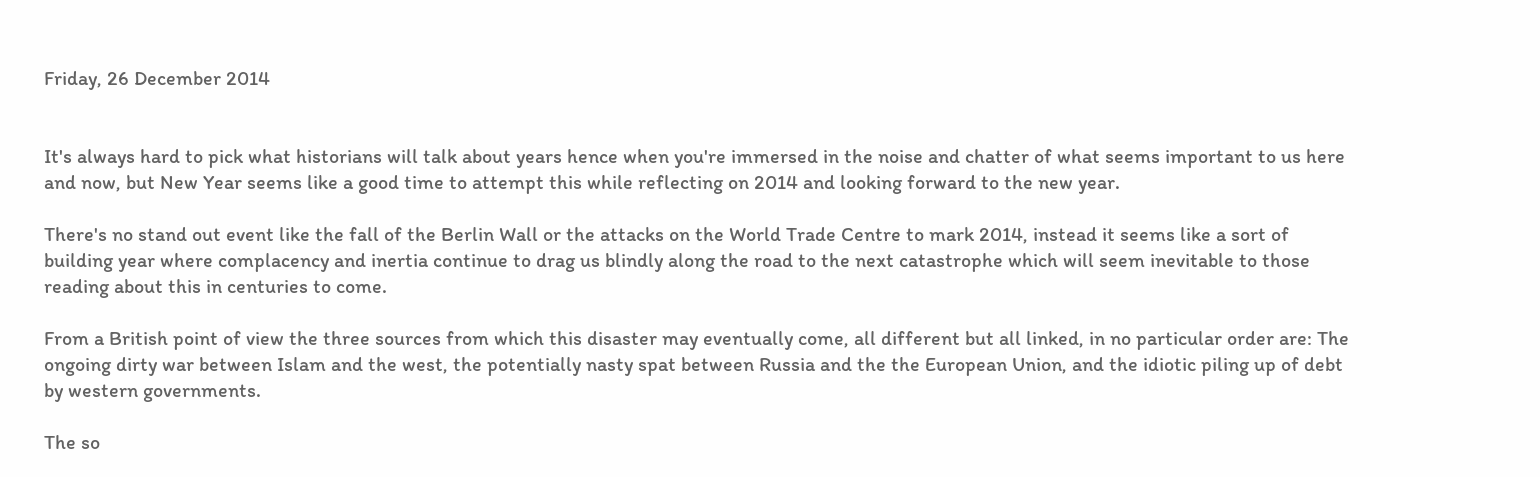Friday, 26 December 2014


It's always hard to pick what historians will talk about years hence when you're immersed in the noise and chatter of what seems important to us here and now, but New Year seems like a good time to attempt this while reflecting on 2014 and looking forward to the new year.

There's no stand out event like the fall of the Berlin Wall or the attacks on the World Trade Centre to mark 2014, instead it seems like a sort of building year where complacency and inertia continue to drag us blindly along the road to the next catastrophe which will seem inevitable to those reading about this in centuries to come.

From a British point of view the three sources from which this disaster may eventually come, all different but all linked, in no particular order are: The ongoing dirty war between Islam and the west, the potentially nasty spat between Russia and the the European Union, and the idiotic piling up of debt by western governments.

The so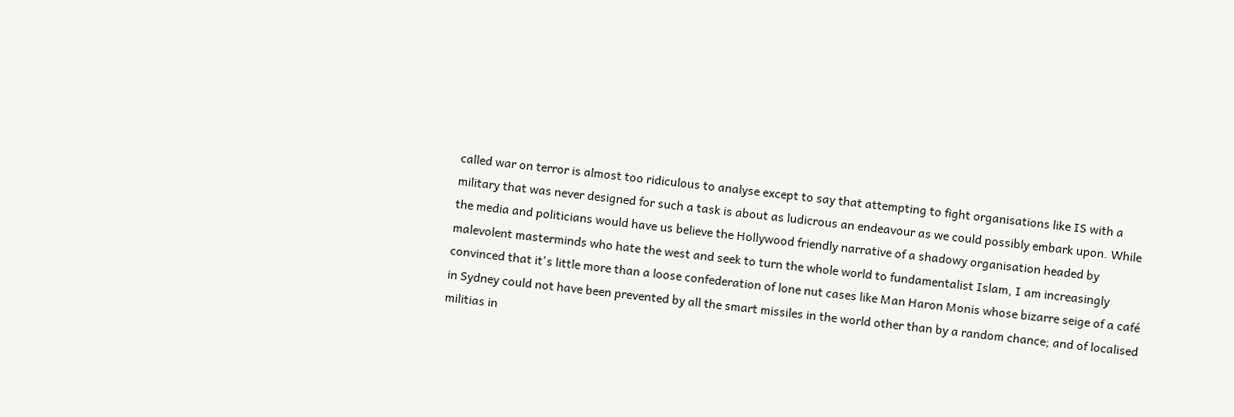called war on terror is almost too ridiculous to analyse except to say that attempting to fight organisations like IS with a military that was never designed for such a task is about as ludicrous an endeavour as we could possibly embark upon. While the media and politicians would have us believe the Hollywood friendly narrative of a shadowy organisation headed by malevolent masterminds who hate the west and seek to turn the whole world to fundamentalist Islam, I am increasingly convinced that it's little more than a loose confederation of lone nut cases like Man Haron Monis whose bizarre seige of a café in Sydney could not have been prevented by all the smart missiles in the world other than by a random chance; and of localised militias in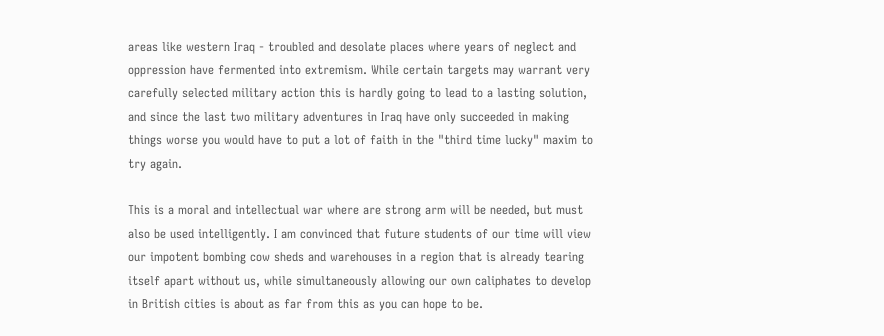areas like western Iraq - troubled and desolate places where years of neglect and oppression have fermented into extremism. While certain targets may warrant very carefully selected military action this is hardly going to lead to a lasting solution, and since the last two military adventures in Iraq have only succeeded in making things worse you would have to put a lot of faith in the "third time lucky" maxim to try again.

This is a moral and intellectual war where are strong arm will be needed, but must also be used intelligently. I am convinced that future students of our time will view our impotent bombing cow sheds and warehouses in a region that is already tearing itself apart without us, while simultaneously allowing our own caliphates to develop in British cities is about as far from this as you can hope to be.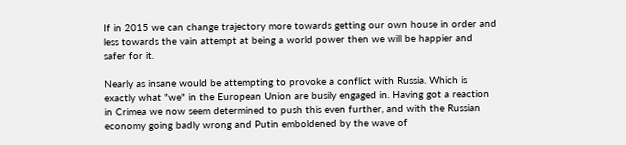If in 2015 we can change trajectory more towards getting our own house in order and less towards the vain attempt at being a world power then we will be happier and safer for it.

Nearly as insane would be attempting to provoke a conflict with Russia. Which is exactly what "we" in the European Union are busily engaged in. Having got a reaction in Crimea we now seem determined to push this even further, and with the Russian economy going badly wrong and Putin emboldened by the wave of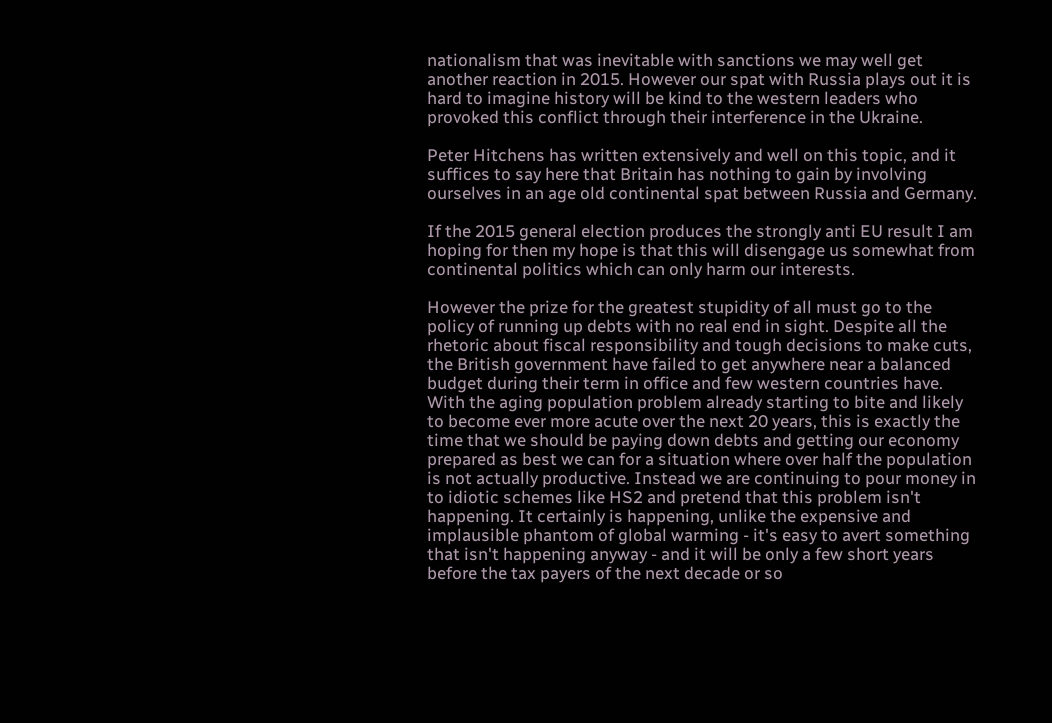nationalism that was inevitable with sanctions we may well get another reaction in 2015. However our spat with Russia plays out it is hard to imagine history will be kind to the western leaders who provoked this conflict through their interference in the Ukraine.

Peter Hitchens has written extensively and well on this topic, and it suffices to say here that Britain has nothing to gain by involving ourselves in an age old continental spat between Russia and Germany.

If the 2015 general election produces the strongly anti EU result I am hoping for then my hope is that this will disengage us somewhat from continental politics which can only harm our interests.

However the prize for the greatest stupidity of all must go to the policy of running up debts with no real end in sight. Despite all the rhetoric about fiscal responsibility and tough decisions to make cuts, the British government have failed to get anywhere near a balanced budget during their term in office and few western countries have. With the aging population problem already starting to bite and likely to become ever more acute over the next 20 years, this is exactly the time that we should be paying down debts and getting our economy prepared as best we can for a situation where over half the population is not actually productive. Instead we are continuing to pour money in to idiotic schemes like HS2 and pretend that this problem isn't happening. It certainly is happening, unlike the expensive and implausible phantom of global warming - it's easy to avert something that isn't happening anyway - and it will be only a few short years before the tax payers of the next decade or so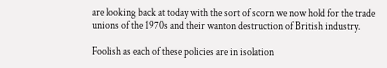are looking back at today with the sort of scorn we now hold for the trade unions of the 1970s and their wanton destruction of British industry.

Foolish as each of these policies are in isolation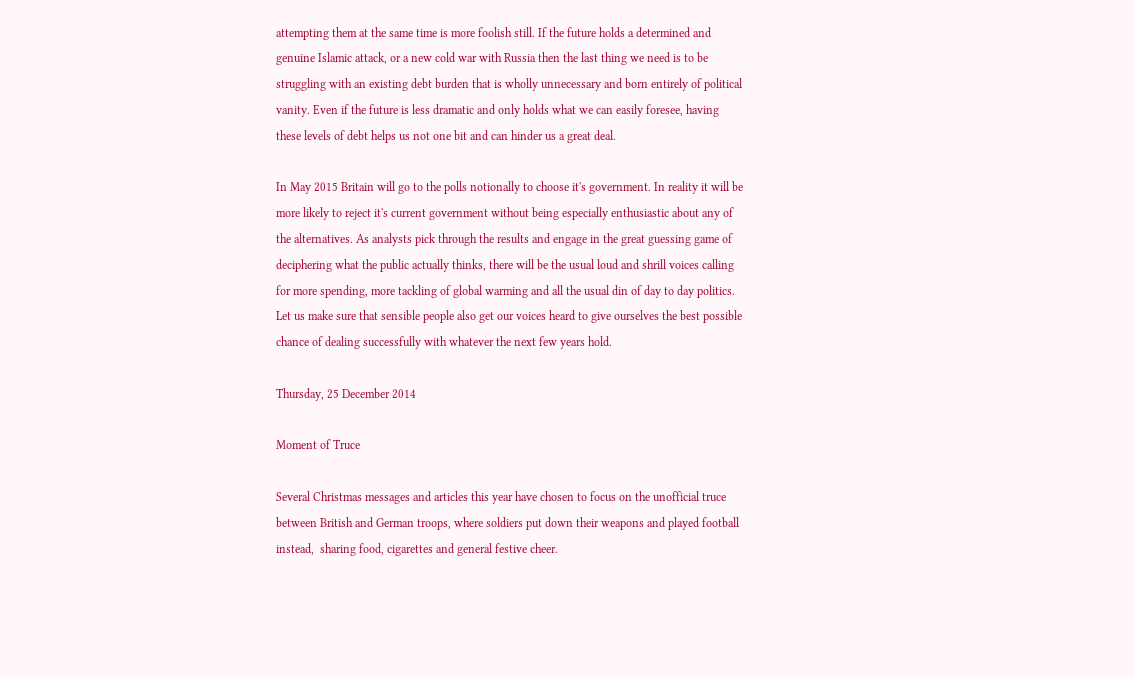attempting them at the same time is more foolish still. If the future holds a determined and genuine Islamic attack, or a new cold war with Russia then the last thing we need is to be struggling with an existing debt burden that is wholly unnecessary and born entirely of political vanity. Even if the future is less dramatic and only holds what we can easily foresee, having these levels of debt helps us not one bit and can hinder us a great deal.

In May 2015 Britain will go to the polls notionally to choose it's government. In reality it will be more likely to reject it's current government without being especially enthusiastic about any of the alternatives. As analysts pick through the results and engage in the great guessing game of deciphering what the public actually thinks, there will be the usual loud and shrill voices calling for more spending, more tackling of global warming and all the usual din of day to day politics. Let us make sure that sensible people also get our voices heard to give ourselves the best possible chance of dealing successfully with whatever the next few years hold.

Thursday, 25 December 2014

Moment of Truce

Several Christmas messages and articles this year have chosen to focus on the unofficial truce between British and German troops, where soldiers put down their weapons and played football instead,  sharing food, cigarettes and general festive cheer.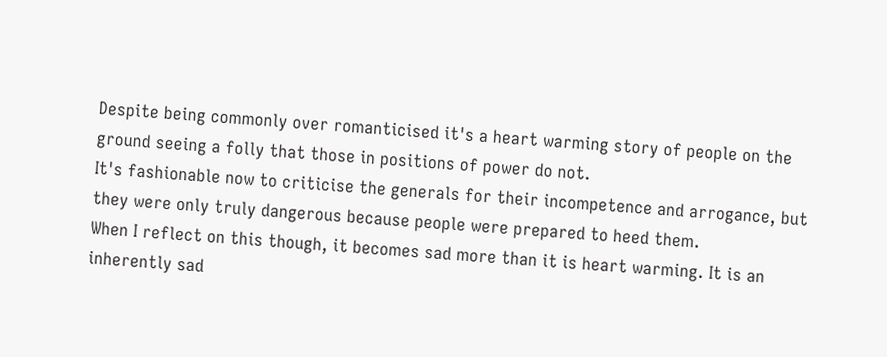Despite being commonly over romanticised it's a heart warming story of people on the ground seeing a folly that those in positions of power do not.
It's fashionable now to criticise the generals for their incompetence and arrogance, but they were only truly dangerous because people were prepared to heed them.
When I reflect on this though, it becomes sad more than it is heart warming. It is an inherently sad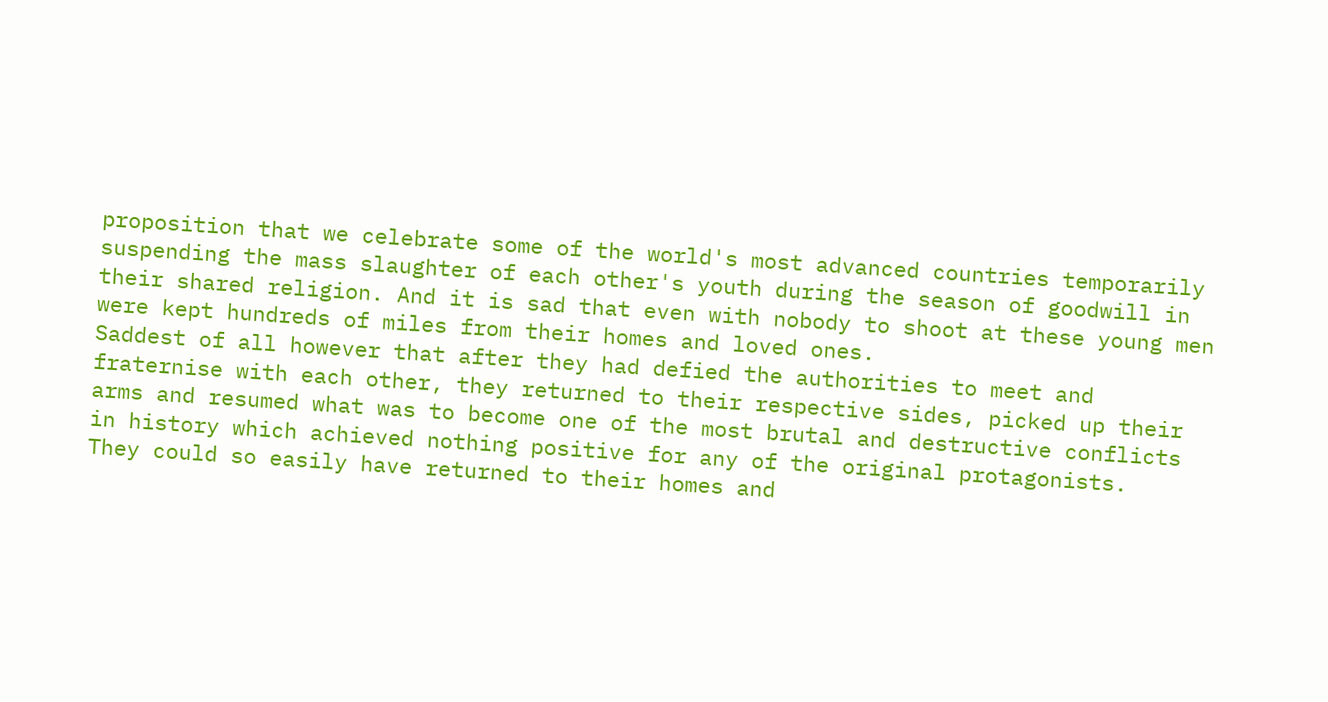proposition that we celebrate some of the world's most advanced countries temporarily suspending the mass slaughter of each other's youth during the season of goodwill in their shared religion. And it is sad that even with nobody to shoot at these young men were kept hundreds of miles from their homes and loved ones.
Saddest of all however that after they had defied the authorities to meet and fraternise with each other, they returned to their respective sides, picked up their arms and resumed what was to become one of the most brutal and destructive conflicts in history which achieved nothing positive for any of the original protagonists.
They could so easily have returned to their homes and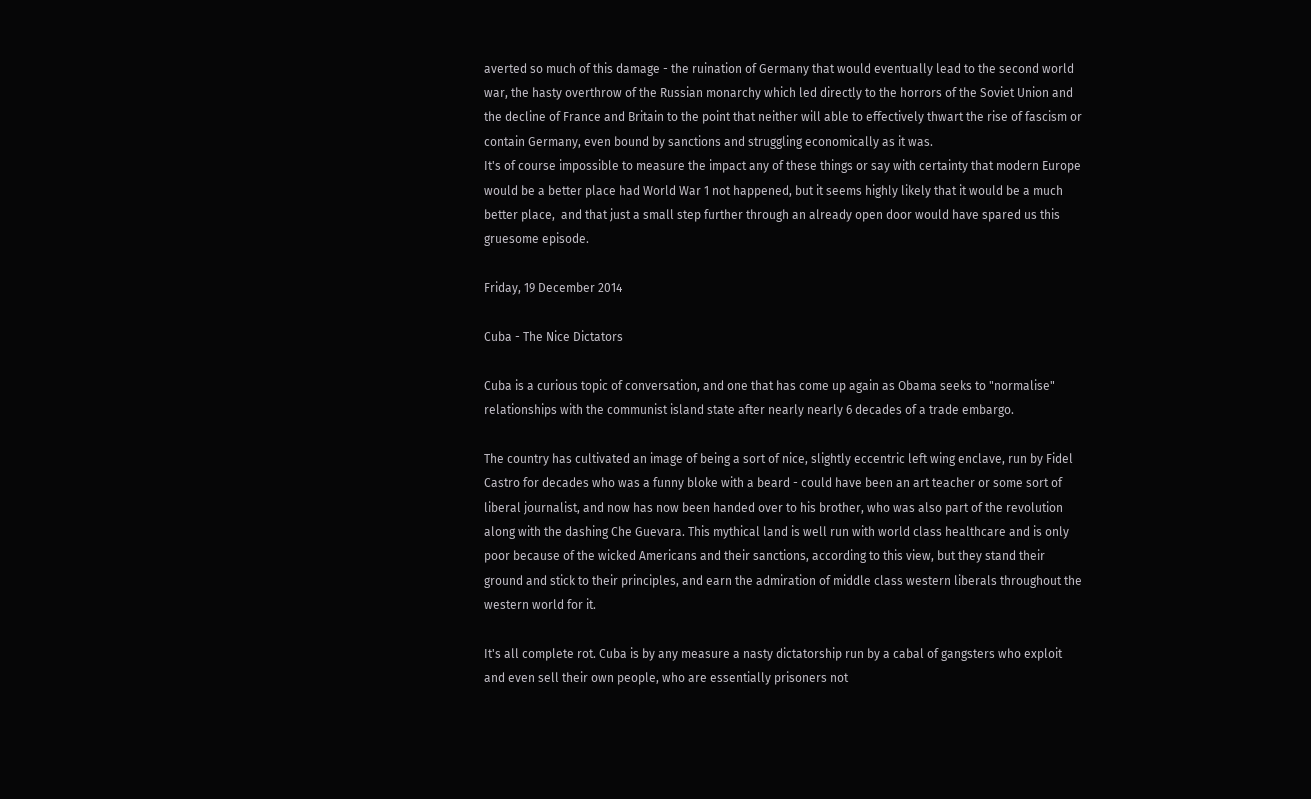averted so much of this damage - the ruination of Germany that would eventually lead to the second world war, the hasty overthrow of the Russian monarchy which led directly to the horrors of the Soviet Union and the decline of France and Britain to the point that neither will able to effectively thwart the rise of fascism or contain Germany, even bound by sanctions and struggling economically as it was.
It's of course impossible to measure the impact any of these things or say with certainty that modern Europe would be a better place had World War 1 not happened, but it seems highly likely that it would be a much better place,  and that just a small step further through an already open door would have spared us this gruesome episode.

Friday, 19 December 2014

Cuba - The Nice Dictators

Cuba is a curious topic of conversation, and one that has come up again as Obama seeks to "normalise" relationships with the communist island state after nearly nearly 6 decades of a trade embargo.

The country has cultivated an image of being a sort of nice, slightly eccentric left wing enclave, run by Fidel Castro for decades who was a funny bloke with a beard - could have been an art teacher or some sort of liberal journalist, and now has now been handed over to his brother, who was also part of the revolution along with the dashing Che Guevara. This mythical land is well run with world class healthcare and is only poor because of the wicked Americans and their sanctions, according to this view, but they stand their ground and stick to their principles, and earn the admiration of middle class western liberals throughout the western world for it.

It's all complete rot. Cuba is by any measure a nasty dictatorship run by a cabal of gangsters who exploit and even sell their own people, who are essentially prisoners not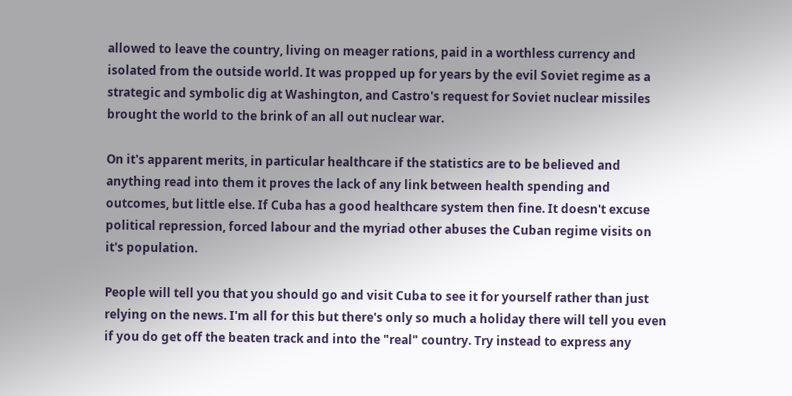allowed to leave the country, living on meager rations, paid in a worthless currency and isolated from the outside world. It was propped up for years by the evil Soviet regime as a strategic and symbolic dig at Washington, and Castro's request for Soviet nuclear missiles brought the world to the brink of an all out nuclear war.

On it's apparent merits, in particular healthcare if the statistics are to be believed and anything read into them it proves the lack of any link between health spending and outcomes, but little else. If Cuba has a good healthcare system then fine. It doesn't excuse political repression, forced labour and the myriad other abuses the Cuban regime visits on it's population.

People will tell you that you should go and visit Cuba to see it for yourself rather than just relying on the news. I'm all for this but there's only so much a holiday there will tell you even if you do get off the beaten track and into the "real" country. Try instead to express any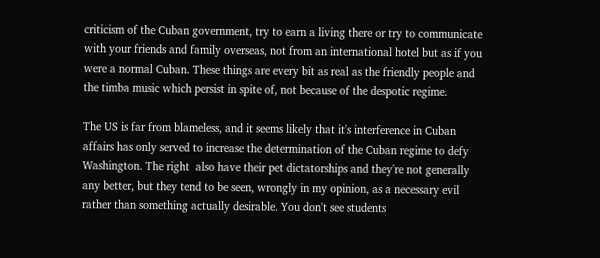criticism of the Cuban government, try to earn a living there or try to communicate with your friends and family overseas, not from an international hotel but as if you were a normal Cuban. These things are every bit as real as the friendly people and the timba music which persist in spite of, not because of the despotic regime.

The US is far from blameless, and it seems likely that it's interference in Cuban affairs has only served to increase the determination of the Cuban regime to defy Washington. The right  also have their pet dictatorships and they're not generally any better, but they tend to be seen, wrongly in my opinion, as a necessary evil rather than something actually desirable. You don't see students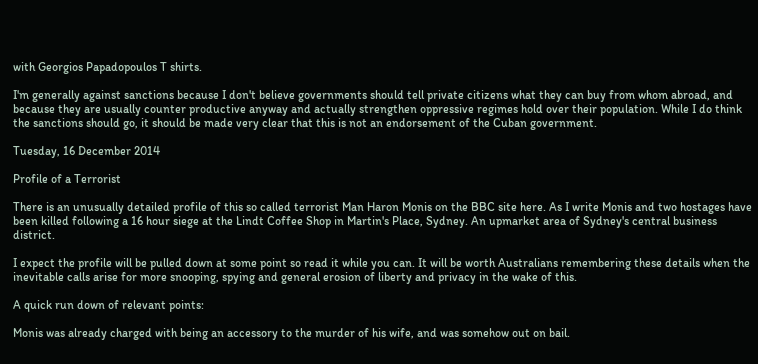with Georgios Papadopoulos T shirts.

I'm generally against sanctions because I don't believe governments should tell private citizens what they can buy from whom abroad, and because they are usually counter productive anyway and actually strengthen oppressive regimes hold over their population. While I do think the sanctions should go, it should be made very clear that this is not an endorsement of the Cuban government.

Tuesday, 16 December 2014

Profile of a Terrorist

There is an unusually detailed profile of this so called terrorist Man Haron Monis on the BBC site here. As I write Monis and two hostages have been killed following a 16 hour siege at the Lindt Coffee Shop in Martin's Place, Sydney. An upmarket area of Sydney's central business district.

I expect the profile will be pulled down at some point so read it while you can. It will be worth Australians remembering these details when the inevitable calls arise for more snooping, spying and general erosion of liberty and privacy in the wake of this.

A quick run down of relevant points:

Monis was already charged with being an accessory to the murder of his wife, and was somehow out on bail.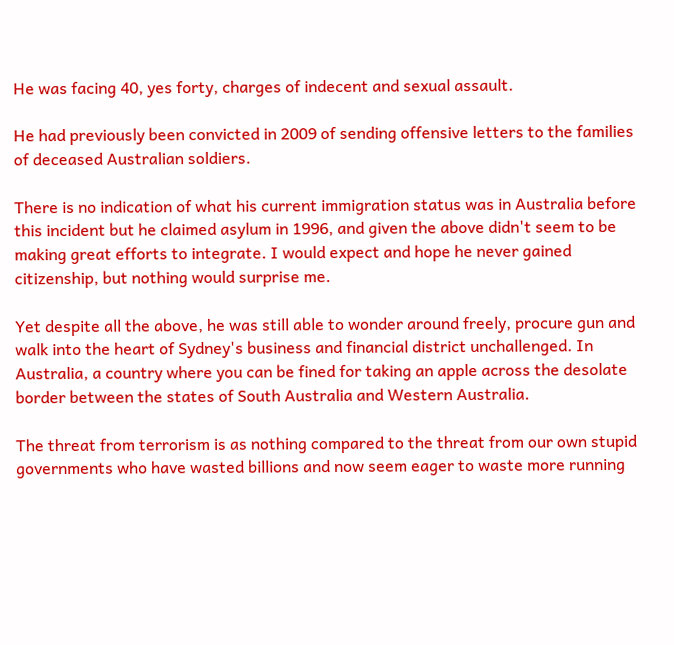He was facing 40, yes forty, charges of indecent and sexual assault.

He had previously been convicted in 2009 of sending offensive letters to the families of deceased Australian soldiers.

There is no indication of what his current immigration status was in Australia before this incident but he claimed asylum in 1996, and given the above didn't seem to be making great efforts to integrate. I would expect and hope he never gained citizenship, but nothing would surprise me.

Yet despite all the above, he was still able to wonder around freely, procure gun and walk into the heart of Sydney's business and financial district unchallenged. In Australia, a country where you can be fined for taking an apple across the desolate border between the states of South Australia and Western Australia.

The threat from terrorism is as nothing compared to the threat from our own stupid governments who have wasted billions and now seem eager to waste more running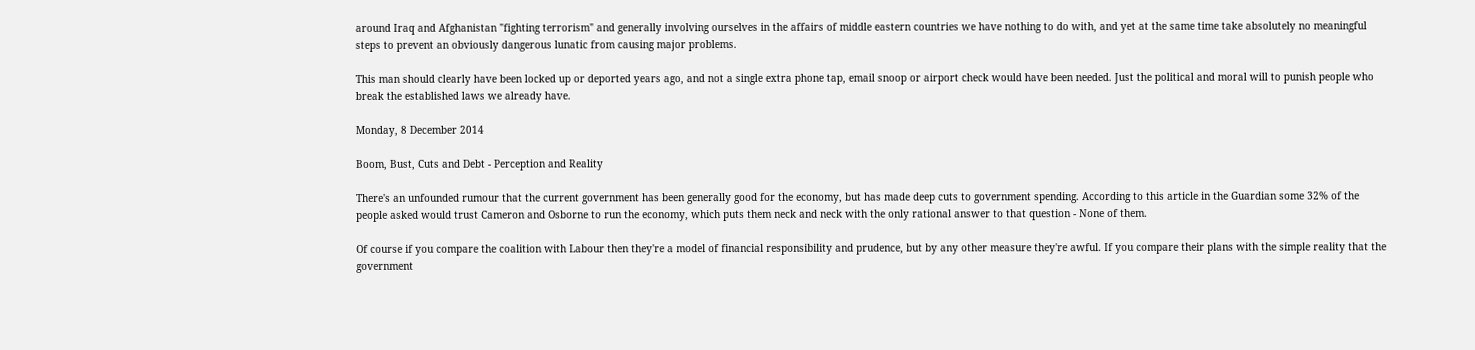around Iraq and Afghanistan "fighting terrorism" and generally involving ourselves in the affairs of middle eastern countries we have nothing to do with, and yet at the same time take absolutely no meaningful steps to prevent an obviously dangerous lunatic from causing major problems.

This man should clearly have been locked up or deported years ago, and not a single extra phone tap, email snoop or airport check would have been needed. Just the political and moral will to punish people who break the established laws we already have.

Monday, 8 December 2014

Boom, Bust, Cuts and Debt - Perception and Reality

There's an unfounded rumour that the current government has been generally good for the economy, but has made deep cuts to government spending. According to this article in the Guardian some 32% of the people asked would trust Cameron and Osborne to run the economy, which puts them neck and neck with the only rational answer to that question - None of them.

Of course if you compare the coalition with Labour then they're a model of financial responsibility and prudence, but by any other measure they're awful. If you compare their plans with the simple reality that the government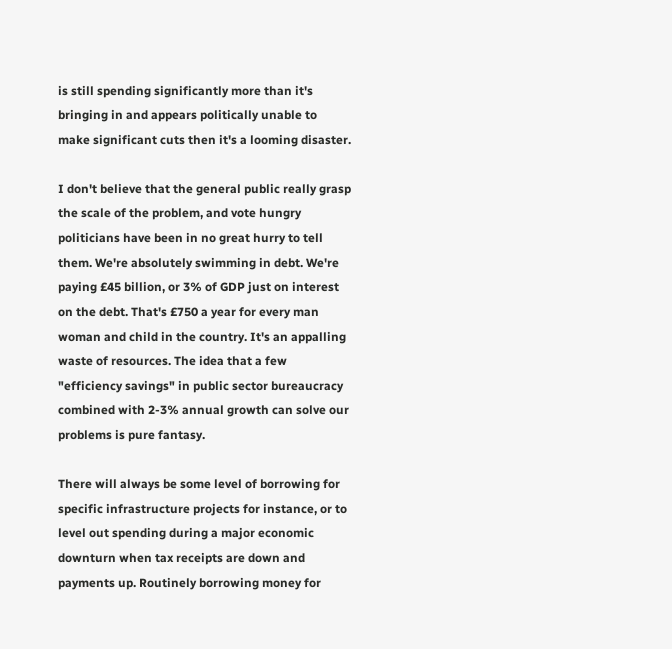is still spending significantly more than it's bringing in and appears politically unable to make significant cuts then it's a looming disaster.

I don't believe that the general public really grasp the scale of the problem, and vote hungry politicians have been in no great hurry to tell them. We're absolutely swimming in debt. We're paying £45 billion, or 3% of GDP just on interest on the debt. That's £750 a year for every man woman and child in the country. It's an appalling waste of resources. The idea that a few "efficiency savings" in public sector bureaucracy combined with 2-3% annual growth can solve our problems is pure fantasy.

There will always be some level of borrowing for specific infrastructure projects for instance, or to level out spending during a major economic downturn when tax receipts are down and payments up. Routinely borrowing money for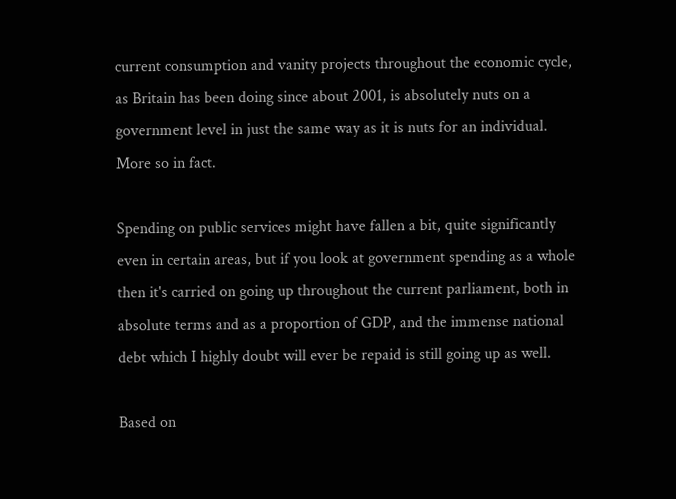current consumption and vanity projects throughout the economic cycle, as Britain has been doing since about 2001, is absolutely nuts on a government level in just the same way as it is nuts for an individual. More so in fact.

Spending on public services might have fallen a bit, quite significantly even in certain areas, but if you look at government spending as a whole then it's carried on going up throughout the current parliament, both in absolute terms and as a proportion of GDP, and the immense national debt which I highly doubt will ever be repaid is still going up as well.

Based on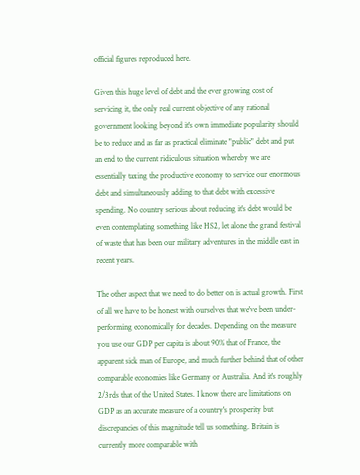official figures reproduced here.

Given this huge level of debt and the ever growing cost of servicing it, the only real current objective of any rational government looking beyond it's own immediate popularity should be to reduce and as far as practical eliminate "public" debt and put an end to the current ridiculous situation whereby we are essentially taxing the productive economy to service our enormous debt and simultaneously adding to that debt with excessive spending. No country serious about reducing it's debt would be even contemplating something like HS2, let alone the grand festival of waste that has been our military adventures in the middle east in recent years.

The other aspect that we need to do better on is actual growth. First of all we have to be honest with ourselves that we've been under-performing economically for decades. Depending on the measure you use our GDP per capita is about 90% that of France, the apparent sick man of Europe, and much further behind that of other comparable economies like Germany or Australia. And it's roughly 2/3rds that of the United States. I know there are limitations on GDP as an accurate measure of a country's prosperity but discrepancies of this magnitude tell us something. Britain is currently more comparable with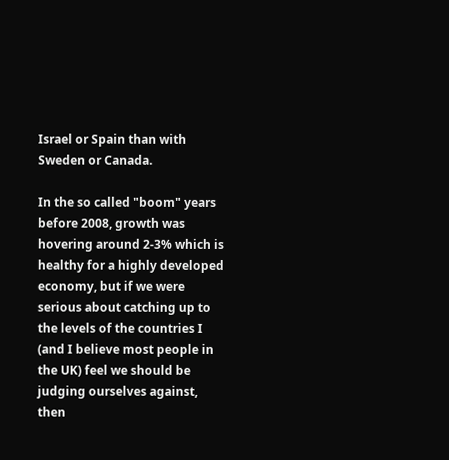Israel or Spain than with Sweden or Canada.

In the so called "boom" years before 2008, growth was hovering around 2-3% which is healthy for a highly developed economy, but if we were serious about catching up to the levels of the countries I (and I believe most people in the UK) feel we should be judging ourselves against, then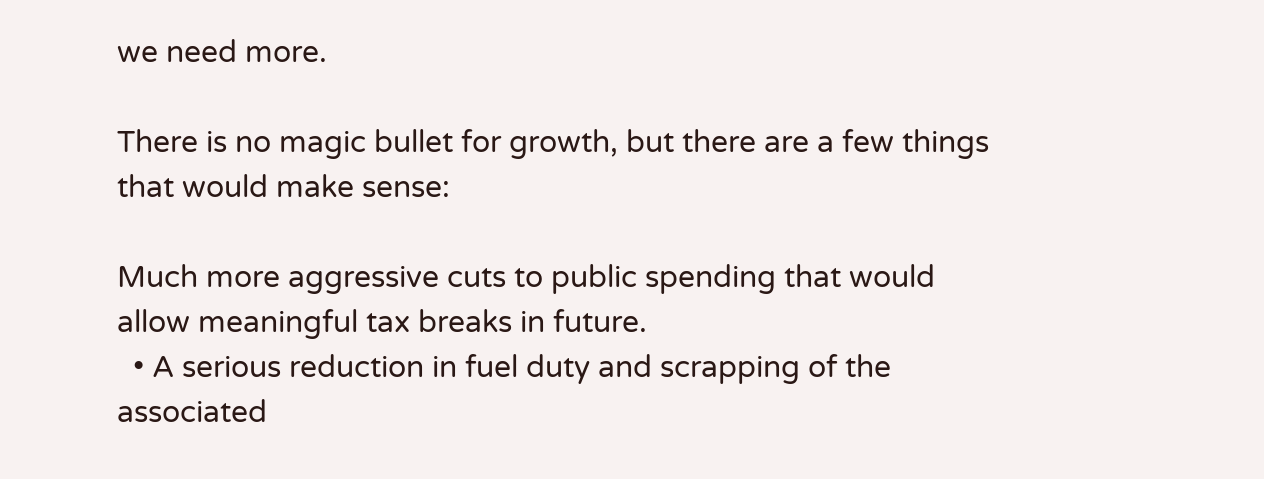we need more.

There is no magic bullet for growth, but there are a few things that would make sense:

Much more aggressive cuts to public spending that would allow meaningful tax breaks in future.
  • A serious reduction in fuel duty and scrapping of the associated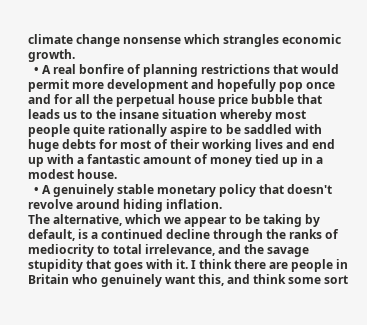climate change nonsense which strangles economic growth.
  • A real bonfire of planning restrictions that would permit more development and hopefully pop once and for all the perpetual house price bubble that leads us to the insane situation whereby most people quite rationally aspire to be saddled with huge debts for most of their working lives and end up with a fantastic amount of money tied up in a modest house.
  • A genuinely stable monetary policy that doesn't revolve around hiding inflation.
The alternative, which we appear to be taking by default, is a continued decline through the ranks of mediocrity to total irrelevance, and the savage stupidity that goes with it. I think there are people in Britain who genuinely want this, and think some sort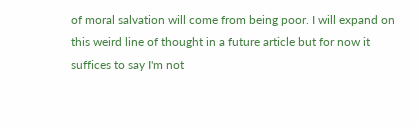of moral salvation will come from being poor. I will expand on this weird line of thought in a future article but for now it suffices to say I'm not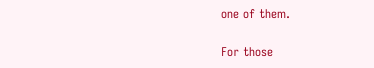one of them.

For those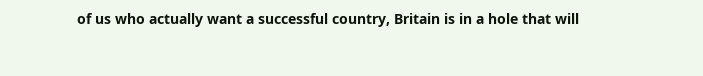of us who actually want a successful country, Britain is in a hole that will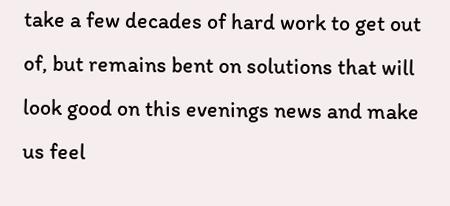take a few decades of hard work to get out of, but remains bent on solutions that will look good on this evenings news and make us feel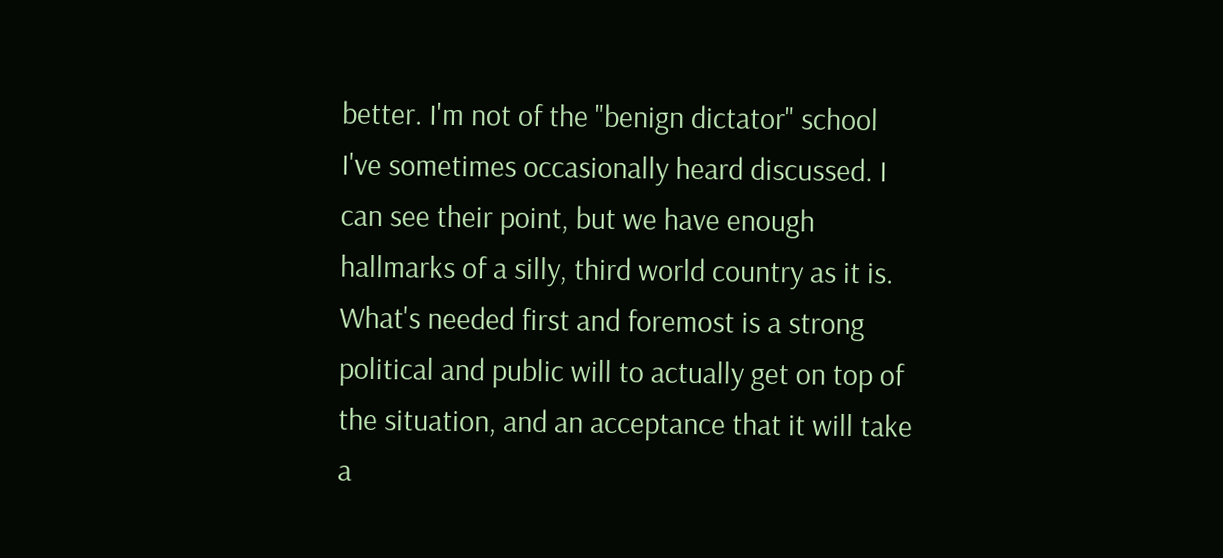better. I'm not of the "benign dictator" school I've sometimes occasionally heard discussed. I can see their point, but we have enough hallmarks of a silly, third world country as it is.  What's needed first and foremost is a strong political and public will to actually get on top of the situation, and an acceptance that it will take a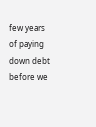few years of paying down debt before we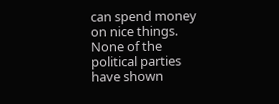can spend money on nice things. None of the political parties have shown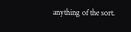anything of the sort.